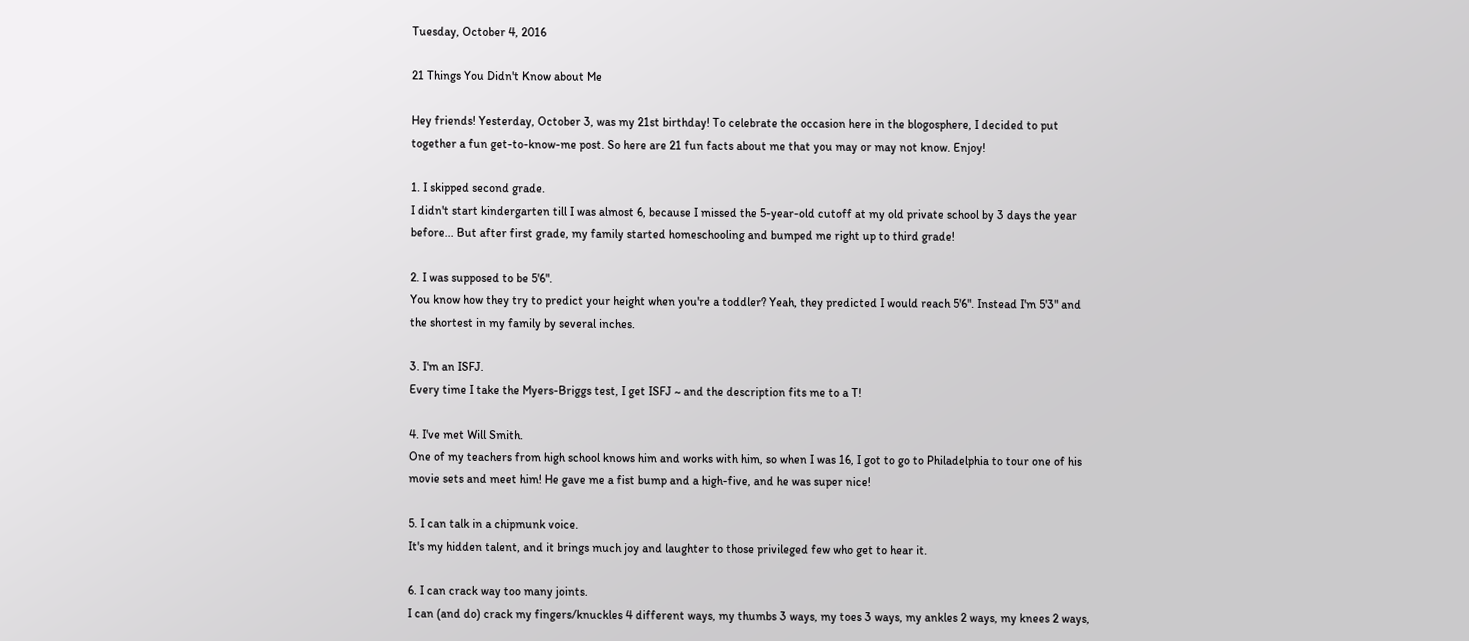Tuesday, October 4, 2016

21 Things You Didn't Know about Me

Hey friends! Yesterday, October 3, was my 21st birthday! To celebrate the occasion here in the blogosphere, I decided to put together a fun get-to-know-me post. So here are 21 fun facts about me that you may or may not know. Enjoy!

1. I skipped second grade.
I didn't start kindergarten till I was almost 6, because I missed the 5-year-old cutoff at my old private school by 3 days the year before... But after first grade, my family started homeschooling and bumped me right up to third grade!

2. I was supposed to be 5'6".
You know how they try to predict your height when you're a toddler? Yeah, they predicted I would reach 5'6". Instead I'm 5'3" and the shortest in my family by several inches.

3. I'm an ISFJ.
Every time I take the Myers-Briggs test, I get ISFJ ~ and the description fits me to a T!

4. I've met Will Smith.
One of my teachers from high school knows him and works with him, so when I was 16, I got to go to Philadelphia to tour one of his movie sets and meet him! He gave me a fist bump and a high-five, and he was super nice!

5. I can talk in a chipmunk voice.
It's my hidden talent, and it brings much joy and laughter to those privileged few who get to hear it.

6. I can crack way too many joints.
I can (and do) crack my fingers/knuckles 4 different ways, my thumbs 3 ways, my toes 3 ways, my ankles 2 ways, my knees 2 ways,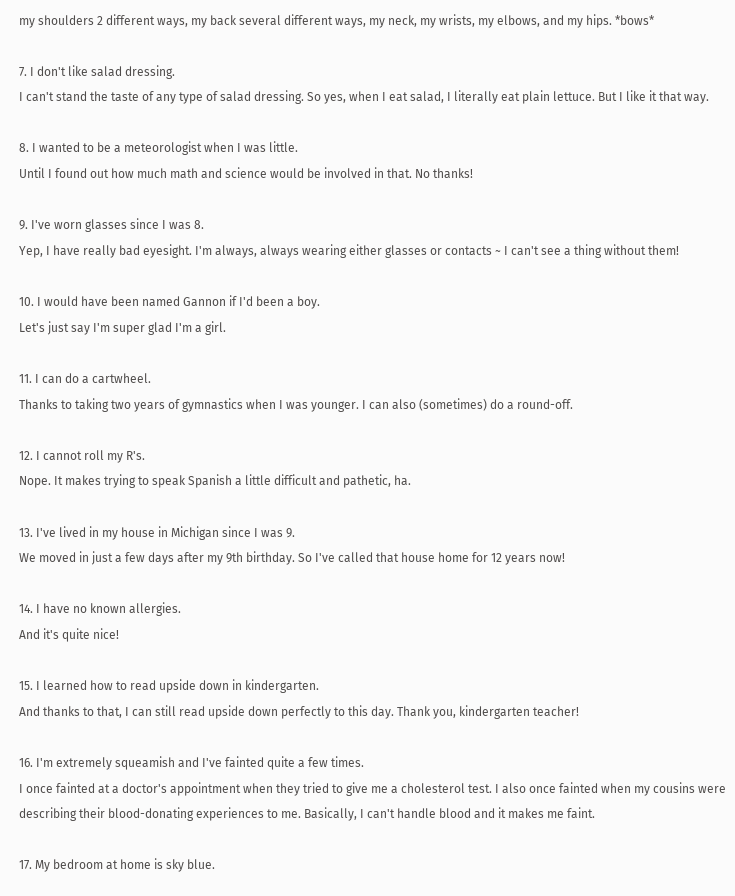my shoulders 2 different ways, my back several different ways, my neck, my wrists, my elbows, and my hips. *bows*

7. I don't like salad dressing.
I can't stand the taste of any type of salad dressing. So yes, when I eat salad, I literally eat plain lettuce. But I like it that way.

8. I wanted to be a meteorologist when I was little.
Until I found out how much math and science would be involved in that. No thanks!

9. I've worn glasses since I was 8.
Yep, I have really bad eyesight. I'm always, always wearing either glasses or contacts ~ I can't see a thing without them!

10. I would have been named Gannon if I'd been a boy.
Let's just say I'm super glad I'm a girl.

11. I can do a cartwheel.
Thanks to taking two years of gymnastics when I was younger. I can also (sometimes) do a round-off.

12. I cannot roll my R's.
Nope. It makes trying to speak Spanish a little difficult and pathetic, ha.

13. I've lived in my house in Michigan since I was 9.
We moved in just a few days after my 9th birthday. So I've called that house home for 12 years now!

14. I have no known allergies.
And it's quite nice!

15. I learned how to read upside down in kindergarten.
And thanks to that, I can still read upside down perfectly to this day. Thank you, kindergarten teacher!

16. I'm extremely squeamish and I've fainted quite a few times.
I once fainted at a doctor's appointment when they tried to give me a cholesterol test. I also once fainted when my cousins were describing their blood-donating experiences to me. Basically, I can't handle blood and it makes me faint.

17. My bedroom at home is sky blue.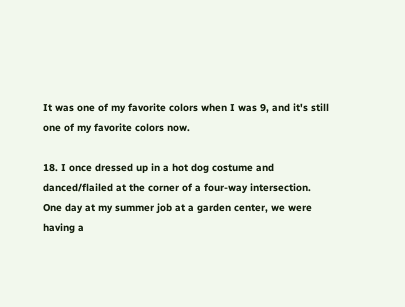It was one of my favorite colors when I was 9, and it's still one of my favorite colors now.

18. I once dressed up in a hot dog costume and danced/flailed at the corner of a four-way intersection.
One day at my summer job at a garden center, we were having a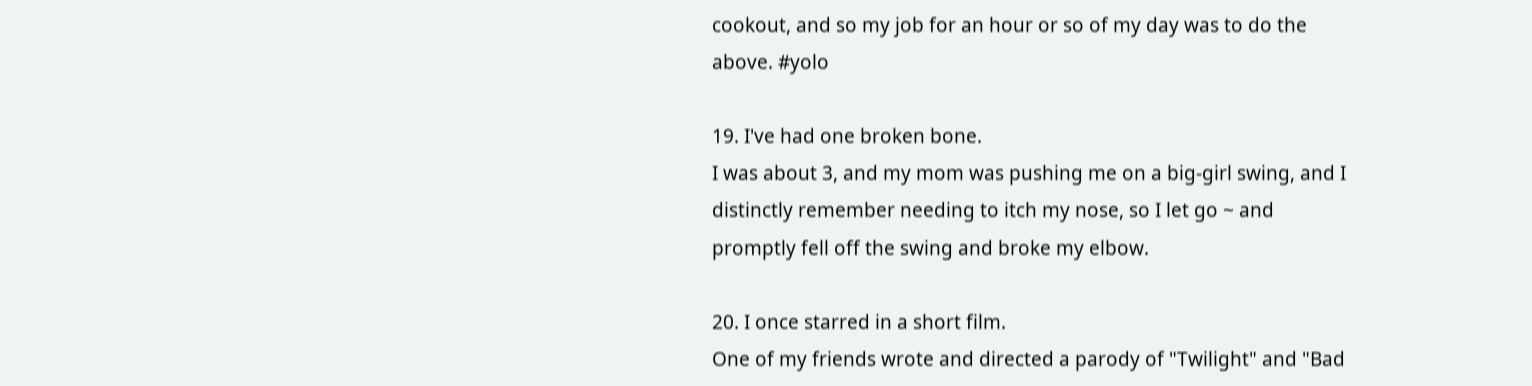cookout, and so my job for an hour or so of my day was to do the above. #yolo

19. I've had one broken bone.
I was about 3, and my mom was pushing me on a big-girl swing, and I distinctly remember needing to itch my nose, so I let go ~ and promptly fell off the swing and broke my elbow.

20. I once starred in a short film.
One of my friends wrote and directed a parody of "Twilight" and "Bad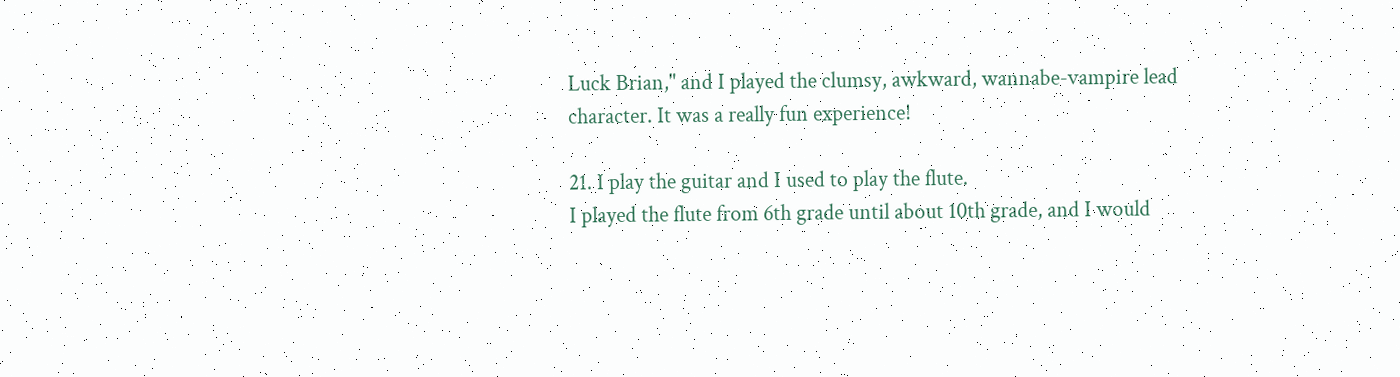Luck Brian," and I played the clumsy, awkward, wannabe-vampire lead character. It was a really fun experience!

21. I play the guitar and I used to play the flute.
I played the flute from 6th grade until about 10th grade, and I would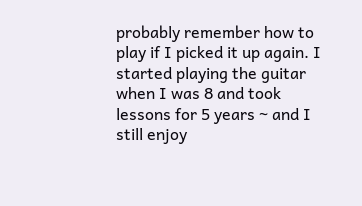probably remember how to play if I picked it up again. I started playing the guitar when I was 8 and took lessons for 5 years ~ and I still enjoy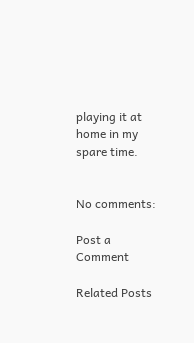playing it at home in my spare time.


No comments:

Post a Comment

Related Posts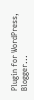Plugin for WordPress, Blogger...